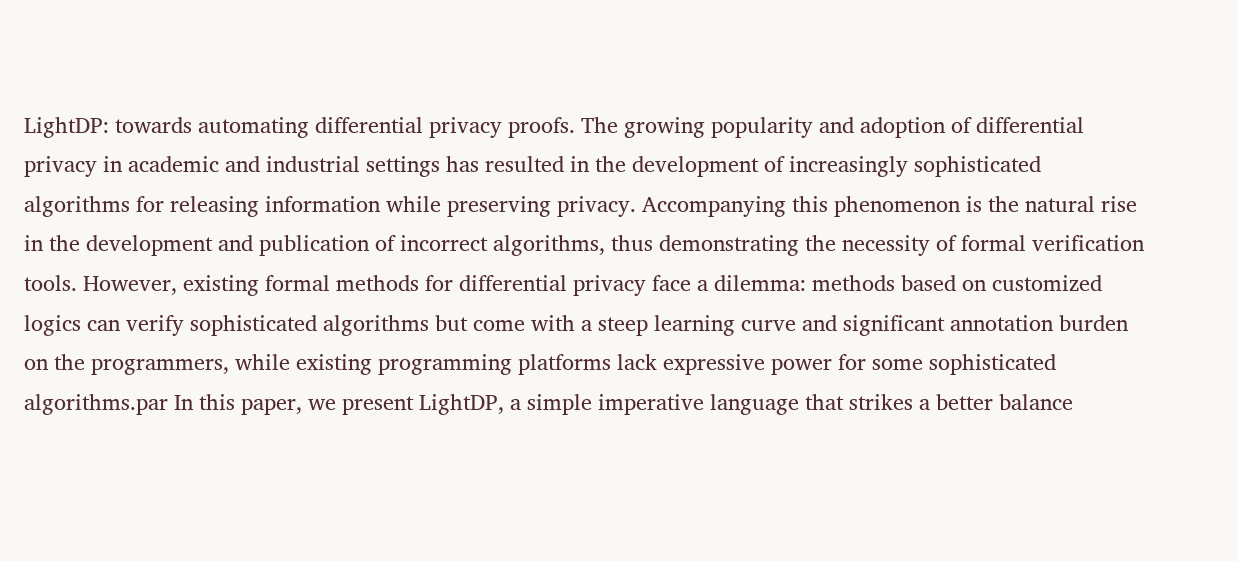LightDP: towards automating differential privacy proofs. The growing popularity and adoption of differential privacy in academic and industrial settings has resulted in the development of increasingly sophisticated algorithms for releasing information while preserving privacy. Accompanying this phenomenon is the natural rise in the development and publication of incorrect algorithms, thus demonstrating the necessity of formal verification tools. However, existing formal methods for differential privacy face a dilemma: methods based on customized logics can verify sophisticated algorithms but come with a steep learning curve and significant annotation burden on the programmers, while existing programming platforms lack expressive power for some sophisticated algorithms.par In this paper, we present LightDP, a simple imperative language that strikes a better balance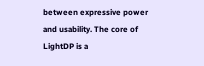between expressive power and usability. The core of LightDP is a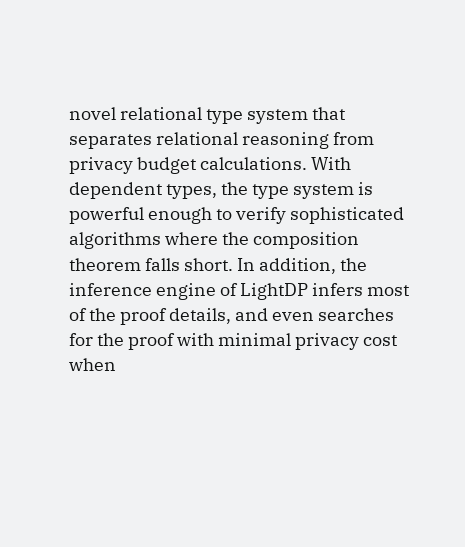novel relational type system that separates relational reasoning from privacy budget calculations. With dependent types, the type system is powerful enough to verify sophisticated algorithms where the composition theorem falls short. In addition, the inference engine of LightDP infers most of the proof details, and even searches for the proof with minimal privacy cost when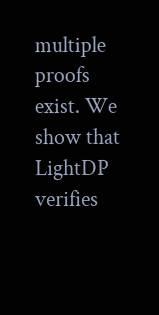multiple proofs exist. We show that LightDP verifies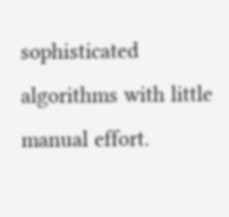sophisticated algorithms with little manual effort.